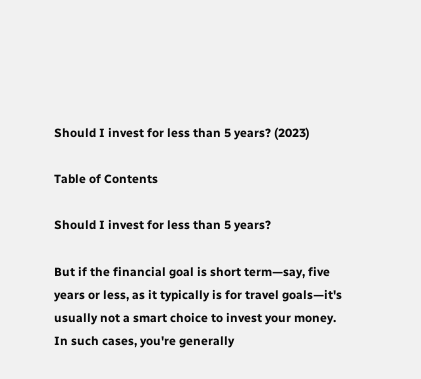Should I invest for less than 5 years? (2023)

Table of Contents

Should I invest for less than 5 years?

But if the financial goal is short term—say, five years or less, as it typically is for travel goals—it's usually not a smart choice to invest your money. In such cases, you're generally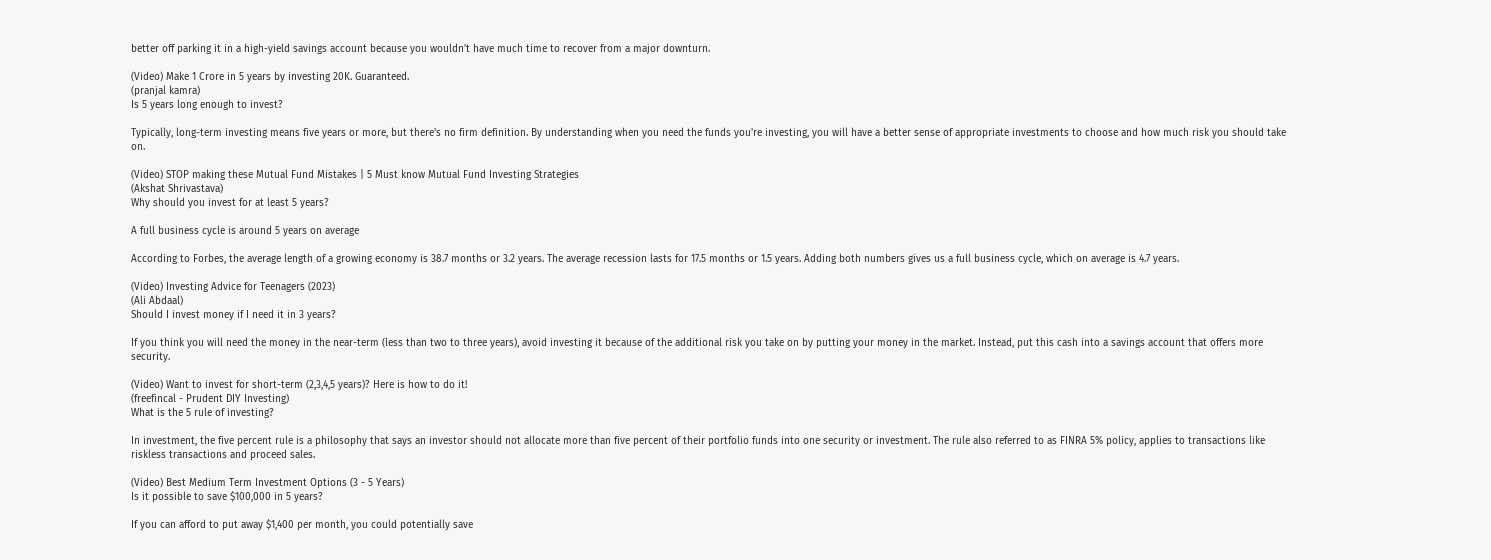better off parking it in a high-yield savings account because you wouldn't have much time to recover from a major downturn.

(Video) Make 1 Crore in 5 years by investing 20K. Guaranteed.
(pranjal kamra)
Is 5 years long enough to invest?

Typically, long-term investing means five years or more, but there's no firm definition. By understanding when you need the funds you're investing, you will have a better sense of appropriate investments to choose and how much risk you should take on.

(Video) STOP making these Mutual Fund Mistakes | 5 Must know Mutual Fund Investing Strategies
(Akshat Shrivastava)
Why should you invest for at least 5 years?

A full business cycle is around 5 years on average

According to Forbes, the average length of a growing economy is 38.7 months or 3.2 years. The average recession lasts for 17.5 months or 1.5 years. Adding both numbers gives us a full business cycle, which on average is 4.7 years.

(Video) Investing Advice for Teenagers (2023)
(Ali Abdaal)
Should I invest money if I need it in 3 years?

If you think you will need the money in the near-term (less than two to three years), avoid investing it because of the additional risk you take on by putting your money in the market. Instead, put this cash into a savings account that offers more security.

(Video) Want to invest for short-term (2,3,4,5 years)? Here is how to do it!
(freefincal - Prudent DIY Investing)
What is the 5 rule of investing?

In investment, the five percent rule is a philosophy that says an investor should not allocate more than five percent of their portfolio funds into one security or investment. The rule also referred to as FINRA 5% policy, applies to transactions like riskless transactions and proceed sales.

(Video) Best Medium Term Investment Options (3 - 5 Years)
Is it possible to save $100,000 in 5 years?

If you can afford to put away $1,400 per month, you could potentially save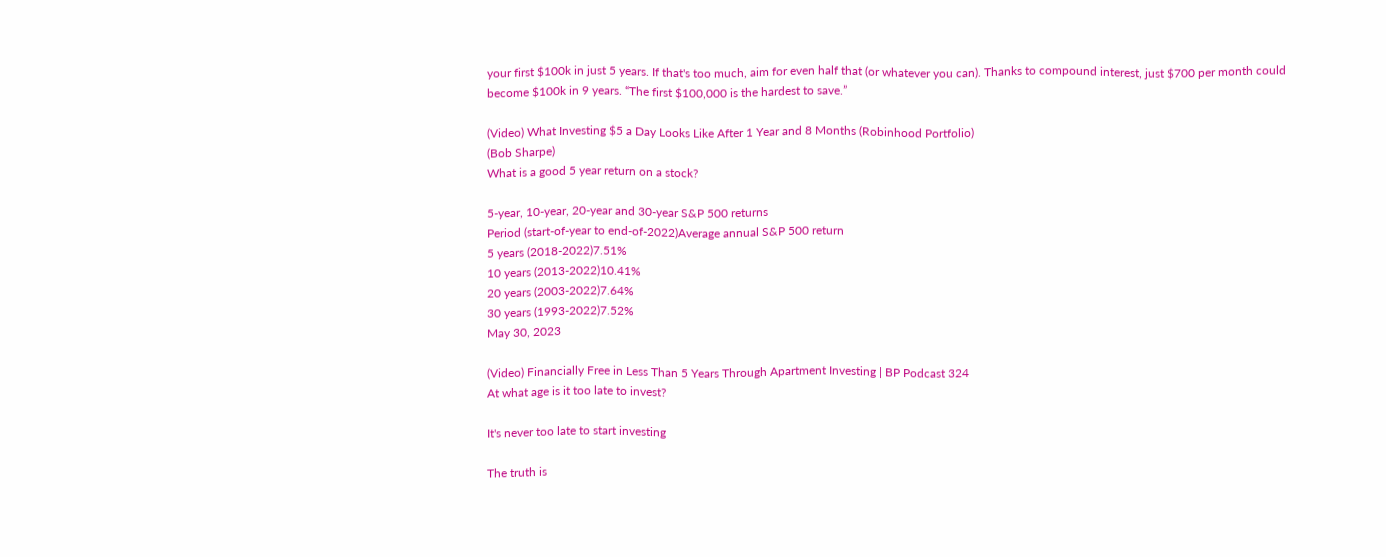your first $100k in just 5 years. If that's too much, aim for even half that (or whatever you can). Thanks to compound interest, just $700 per month could become $100k in 9 years. “The first $100,000 is the hardest to save.”

(Video) What Investing $5 a Day Looks Like After 1 Year and 8 Months (Robinhood Portfolio)
(Bob Sharpe)
What is a good 5 year return on a stock?

5-year, 10-year, 20-year and 30-year S&P 500 returns
Period (start-of-year to end-of-2022)Average annual S&P 500 return
5 years (2018-2022)7.51%
10 years (2013-2022)10.41%
20 years (2003-2022)7.64%
30 years (1993-2022)7.52%
May 30, 2023

(Video) Financially Free in Less Than 5 Years Through Apartment Investing | BP Podcast 324
At what age is it too late to invest?

It's never too late to start investing

The truth is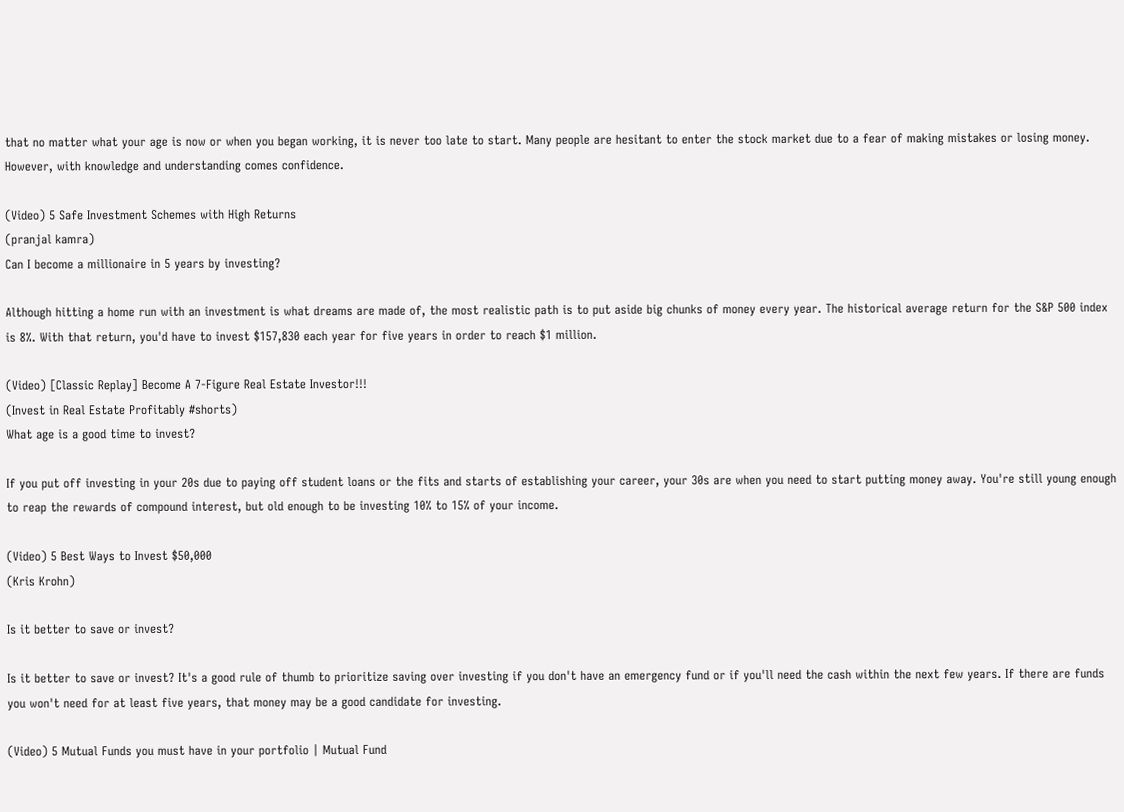that no matter what your age is now or when you began working, it is never too late to start. Many people are hesitant to enter the stock market due to a fear of making mistakes or losing money. However, with knowledge and understanding comes confidence.

(Video) 5 Safe Investment Schemes with High Returns
(pranjal kamra)
Can I become a millionaire in 5 years by investing?

Although hitting a home run with an investment is what dreams are made of, the most realistic path is to put aside big chunks of money every year. The historical average return for the S&P 500 index is 8%. With that return, you'd have to invest $157,830 each year for five years in order to reach $1 million.

(Video) [Classic Replay] Become A 7-Figure Real Estate Investor!!!
(Invest in Real Estate Profitably #shorts)
What age is a good time to invest?

If you put off investing in your 20s due to paying off student loans or the fits and starts of establishing your career, your 30s are when you need to start putting money away. You're still young enough to reap the rewards of compound interest, but old enough to be investing 10% to 15% of your income.

(Video) 5 Best Ways to Invest $50,000
(Kris Krohn)

Is it better to save or invest?

Is it better to save or invest? It's a good rule of thumb to prioritize saving over investing if you don't have an emergency fund or if you'll need the cash within the next few years. If there are funds you won't need for at least five years, that money may be a good candidate for investing.

(Video) 5 Mutual Funds you must have in your portfolio | Mutual Fund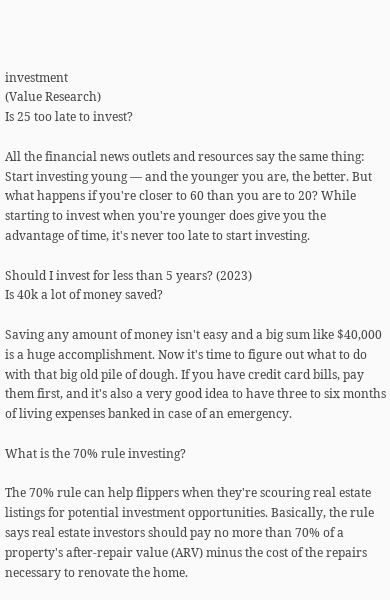investment
(Value Research)
Is 25 too late to invest?

All the financial news outlets and resources say the same thing: Start investing young — and the younger you are, the better. But what happens if you're closer to 60 than you are to 20? While starting to invest when you're younger does give you the advantage of time, it's never too late to start investing.

Should I invest for less than 5 years? (2023)
Is 40k a lot of money saved?

Saving any amount of money isn't easy and a big sum like $40,000 is a huge accomplishment. Now it's time to figure out what to do with that big old pile of dough. If you have credit card bills, pay them first, and it's also a very good idea to have three to six months of living expenses banked in case of an emergency.

What is the 70% rule investing?

The 70% rule can help flippers when they're scouring real estate listings for potential investment opportunities. Basically, the rule says real estate investors should pay no more than 70% of a property's after-repair value (ARV) minus the cost of the repairs necessary to renovate the home.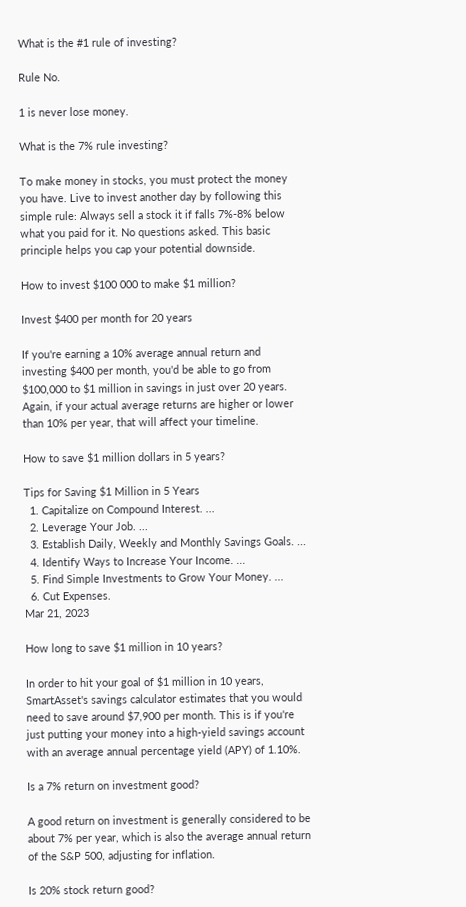What is the #1 rule of investing?

Rule No.

1 is never lose money.

What is the 7% rule investing?

To make money in stocks, you must protect the money you have. Live to invest another day by following this simple rule: Always sell a stock it if falls 7%-8% below what you paid for it. No questions asked. This basic principle helps you cap your potential downside.

How to invest $100 000 to make $1 million?

Invest $400 per month for 20 years

If you're earning a 10% average annual return and investing $400 per month, you'd be able to go from $100,000 to $1 million in savings in just over 20 years. Again, if your actual average returns are higher or lower than 10% per year, that will affect your timeline.

How to save $1 million dollars in 5 years?

Tips for Saving $1 Million in 5 Years
  1. Capitalize on Compound Interest. ...
  2. Leverage Your Job. ...
  3. Establish Daily, Weekly and Monthly Savings Goals. ...
  4. Identify Ways to Increase Your Income. ...
  5. Find Simple Investments to Grow Your Money. ...
  6. Cut Expenses.
Mar 21, 2023

How long to save $1 million in 10 years?

In order to hit your goal of $1 million in 10 years, SmartAsset's savings calculator estimates that you would need to save around $7,900 per month. This is if you're just putting your money into a high-yield savings account with an average annual percentage yield (APY) of 1.10%.

Is a 7% return on investment good?

A good return on investment is generally considered to be about 7% per year, which is also the average annual return of the S&P 500, adjusting for inflation.

Is 20% stock return good?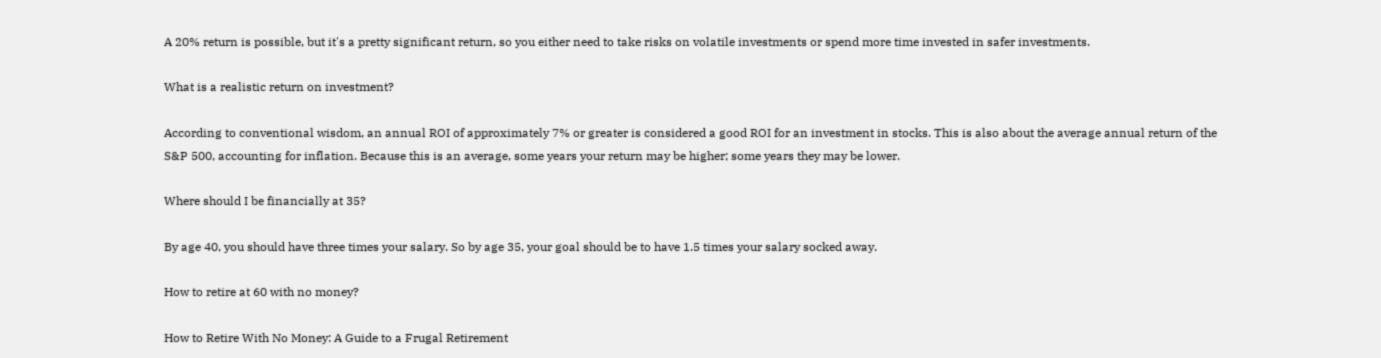A 20% return is possible, but it's a pretty significant return, so you either need to take risks on volatile investments or spend more time invested in safer investments.

What is a realistic return on investment?

According to conventional wisdom, an annual ROI of approximately 7% or greater is considered a good ROI for an investment in stocks. This is also about the average annual return of the S&P 500, accounting for inflation. Because this is an average, some years your return may be higher; some years they may be lower.

Where should I be financially at 35?

By age 40, you should have three times your salary. So by age 35, your goal should be to have 1.5 times your salary socked away.

How to retire at 60 with no money?

How to Retire With No Money: A Guide to a Frugal Retirement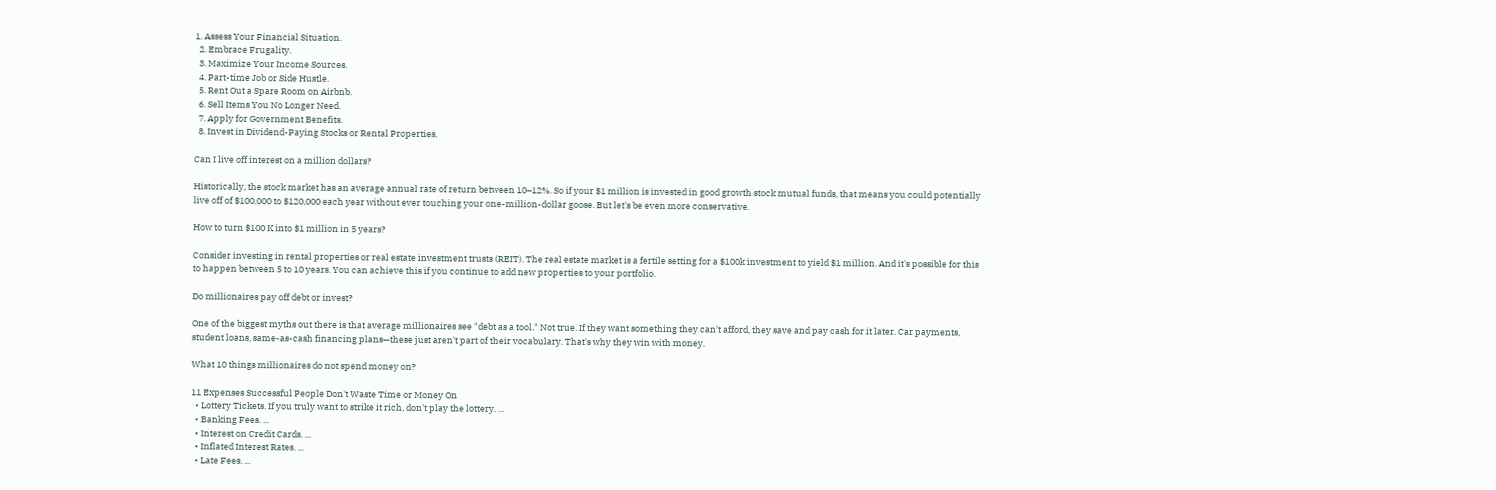1. Assess Your Financial Situation.
  2. Embrace Frugality.
  3. Maximize Your Income Sources.
  4. Part-time Job or Side Hustle.
  5. Rent Out a Spare Room on Airbnb.
  6. Sell Items You No Longer Need.
  7. Apply for Government Benefits.
  8. Invest in Dividend-Paying Stocks or Rental Properties.

Can I live off interest on a million dollars?

Historically, the stock market has an average annual rate of return between 10–12%. So if your $1 million is invested in good growth stock mutual funds, that means you could potentially live off of $100,000 to $120,000 each year without ever touching your one-million-dollar goose. But let's be even more conservative.

How to turn $100 K into $1 million in 5 years?

Consider investing in rental properties or real estate investment trusts (REIT). The real estate market is a fertile setting for a $100k investment to yield $1 million. And it's possible for this to happen between 5 to 10 years. You can achieve this if you continue to add new properties to your portfolio.

Do millionaires pay off debt or invest?

One of the biggest myths out there is that average millionaires see "debt as a tool." Not true. If they want something they can't afford, they save and pay cash for it later. Car payments, student loans, same-as-cash financing plans—these just aren't part of their vocabulary. That's why they win with money.

What 10 things millionaires do not spend money on?

11 Expenses Successful People Don't Waste Time or Money On
  • Lottery Tickets. If you truly want to strike it rich, don't play the lottery. ...
  • Banking Fees. ...
  • Interest on Credit Cards. ...
  • Inflated Interest Rates. ...
  • Late Fees. ...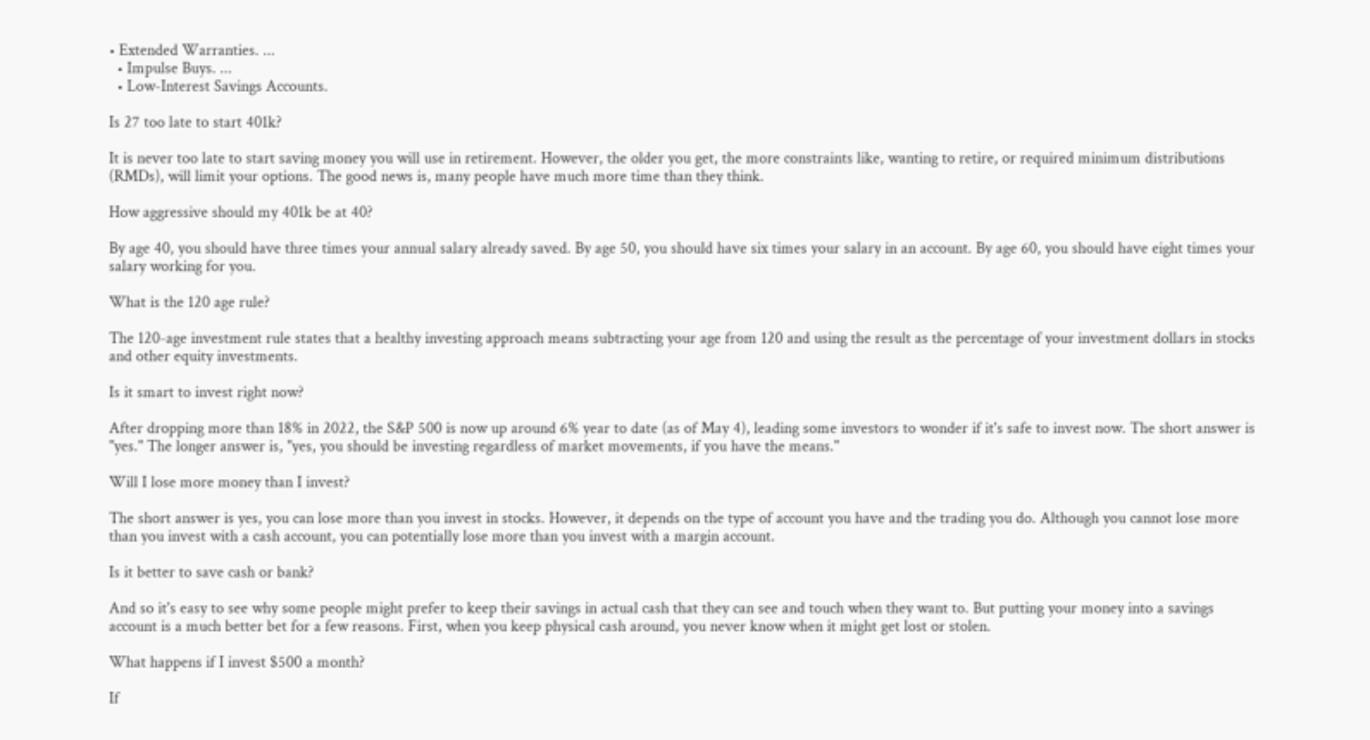• Extended Warranties. ...
  • Impulse Buys. ...
  • Low-Interest Savings Accounts.

Is 27 too late to start 401k?

It is never too late to start saving money you will use in retirement. However, the older you get, the more constraints like, wanting to retire, or required minimum distributions (RMDs), will limit your options. The good news is, many people have much more time than they think.

How aggressive should my 401k be at 40?

By age 40, you should have three times your annual salary already saved. By age 50, you should have six times your salary in an account. By age 60, you should have eight times your salary working for you.

What is the 120 age rule?

The 120-age investment rule states that a healthy investing approach means subtracting your age from 120 and using the result as the percentage of your investment dollars in stocks and other equity investments.

Is it smart to invest right now?

After dropping more than 18% in 2022, the S&P 500 is now up around 6% year to date (as of May 4), leading some investors to wonder if it's safe to invest now. The short answer is "yes." The longer answer is, "yes, you should be investing regardless of market movements, if you have the means."

Will I lose more money than I invest?

The short answer is yes, you can lose more than you invest in stocks. However, it depends on the type of account you have and the trading you do. Although you cannot lose more than you invest with a cash account, you can potentially lose more than you invest with a margin account.

Is it better to save cash or bank?

And so it's easy to see why some people might prefer to keep their savings in actual cash that they can see and touch when they want to. But putting your money into a savings account is a much better bet for a few reasons. First, when you keep physical cash around, you never know when it might get lost or stolen.

What happens if I invest $500 a month?

If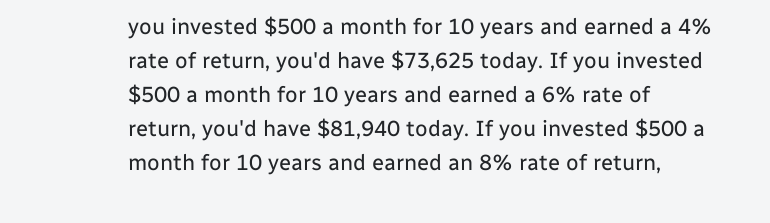you invested $500 a month for 10 years and earned a 4% rate of return, you'd have $73,625 today. If you invested $500 a month for 10 years and earned a 6% rate of return, you'd have $81,940 today. If you invested $500 a month for 10 years and earned an 8% rate of return,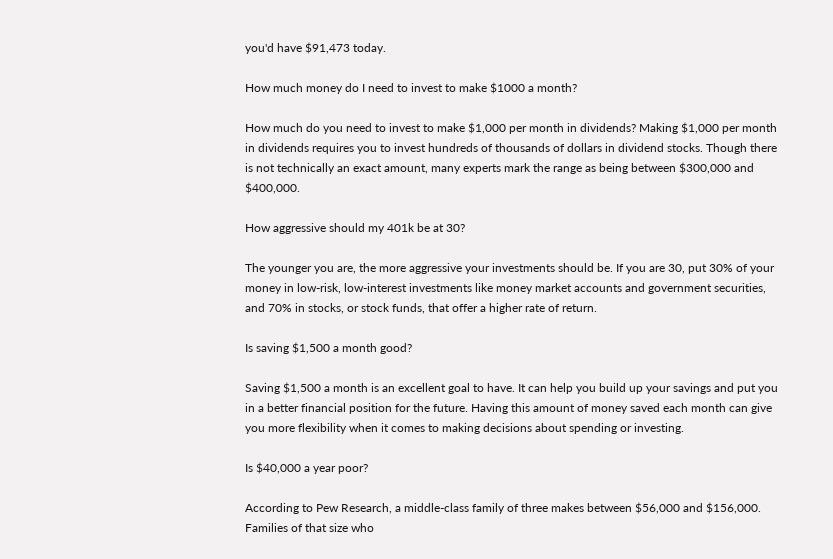you'd have $91,473 today.

How much money do I need to invest to make $1000 a month?

How much do you need to invest to make $1,000 per month in dividends? Making $1,000 per month in dividends requires you to invest hundreds of thousands of dollars in dividend stocks. Though there is not technically an exact amount, many experts mark the range as being between $300,000 and $400,000.

How aggressive should my 401k be at 30?

The younger you are, the more aggressive your investments should be. If you are 30, put 30% of your money in low-risk, low-interest investments like money market accounts and government securities, and 70% in stocks, or stock funds, that offer a higher rate of return.

Is saving $1,500 a month good?

Saving $1,500 a month is an excellent goal to have. It can help you build up your savings and put you in a better financial position for the future. Having this amount of money saved each month can give you more flexibility when it comes to making decisions about spending or investing.

Is $40,000 a year poor?

According to Pew Research, a middle-class family of three makes between $56,000 and $156,000. Families of that size who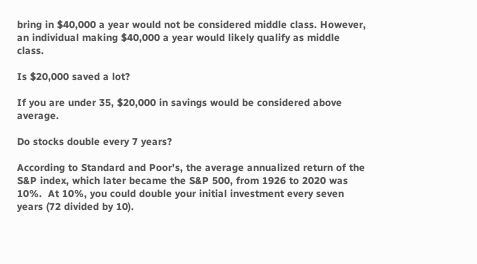bring in $40,000 a year would not be considered middle class. However, an individual making $40,000 a year would likely qualify as middle class.

Is $20,000 saved a lot?

If you are under 35, $20,000 in savings would be considered above average.

Do stocks double every 7 years?

According to Standard and Poor's, the average annualized return of the S&P index, which later became the S&P 500, from 1926 to 2020 was 10%.  At 10%, you could double your initial investment every seven years (72 divided by 10).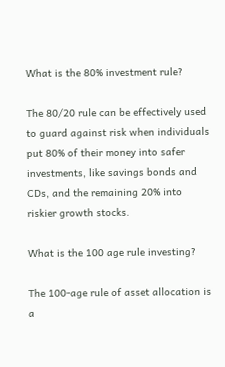What is the 80% investment rule?

The 80/20 rule can be effectively used to guard against risk when individuals put 80% of their money into safer investments, like savings bonds and CDs, and the remaining 20% into riskier growth stocks.

What is the 100 age rule investing?

The 100-age rule of asset allocation is a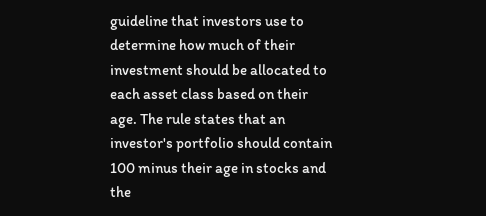guideline that investors use to determine how much of their investment should be allocated to each asset class based on their age. The rule states that an investor's portfolio should contain 100 minus their age in stocks and the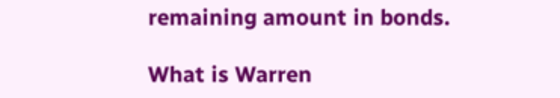remaining amount in bonds.

What is Warren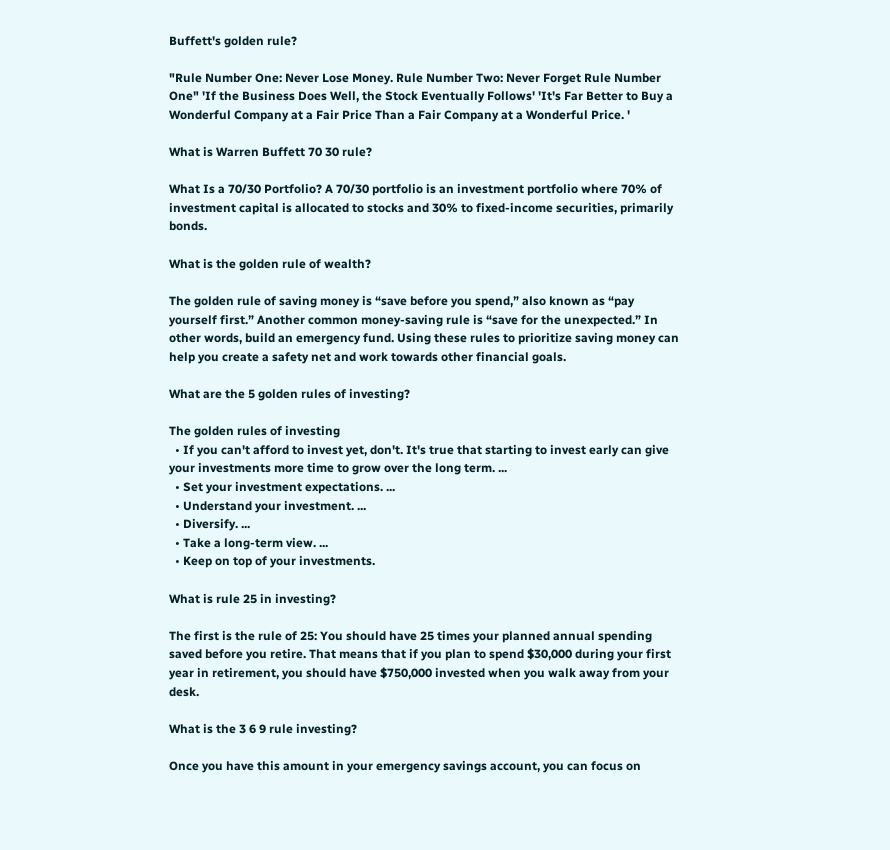Buffett's golden rule?

"Rule Number One: Never Lose Money. Rule Number Two: Never Forget Rule Number One" 'If the Business Does Well, the Stock Eventually Follows' 'It's Far Better to Buy a Wonderful Company at a Fair Price Than a Fair Company at a Wonderful Price. '

What is Warren Buffett 70 30 rule?

What Is a 70/30 Portfolio? A 70/30 portfolio is an investment portfolio where 70% of investment capital is allocated to stocks and 30% to fixed-income securities, primarily bonds.

What is the golden rule of wealth?

The golden rule of saving money is “save before you spend,” also known as “pay yourself first.” Another common money-saving rule is “save for the unexpected.” In other words, build an emergency fund. Using these rules to prioritize saving money can help you create a safety net and work towards other financial goals.

What are the 5 golden rules of investing?

The golden rules of investing
  • If you can't afford to invest yet, don't. It's true that starting to invest early can give your investments more time to grow over the long term. ...
  • Set your investment expectations. ...
  • Understand your investment. ...
  • Diversify. ...
  • Take a long-term view. ...
  • Keep on top of your investments.

What is rule 25 in investing?

The first is the rule of 25: You should have 25 times your planned annual spending saved before you retire. That means that if you plan to spend $30,000 during your first year in retirement, you should have $750,000 invested when you walk away from your desk.

What is the 3 6 9 rule investing?

Once you have this amount in your emergency savings account, you can focus on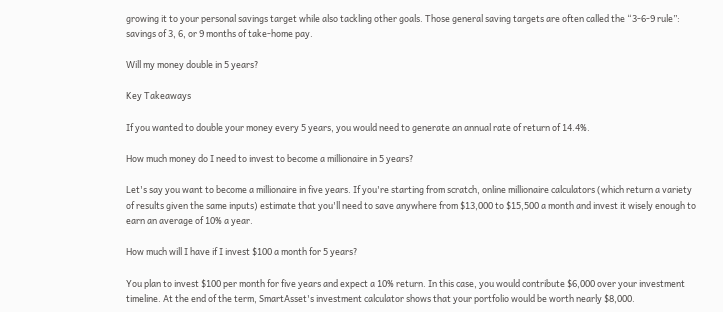growing it to your personal savings target while also tackling other goals. Those general saving targets are often called the “3-6-9 rule”: savings of 3, 6, or 9 months of take-home pay.

Will my money double in 5 years?

Key Takeaways

If you wanted to double your money every 5 years, you would need to generate an annual rate of return of 14.4%.

How much money do I need to invest to become a millionaire in 5 years?

Let's say you want to become a millionaire in five years. If you're starting from scratch, online millionaire calculators (which return a variety of results given the same inputs) estimate that you'll need to save anywhere from $13,000 to $15,500 a month and invest it wisely enough to earn an average of 10% a year.

How much will I have if I invest $100 a month for 5 years?

You plan to invest $100 per month for five years and expect a 10% return. In this case, you would contribute $6,000 over your investment timeline. At the end of the term, SmartAsset's investment calculator shows that your portfolio would be worth nearly $8,000.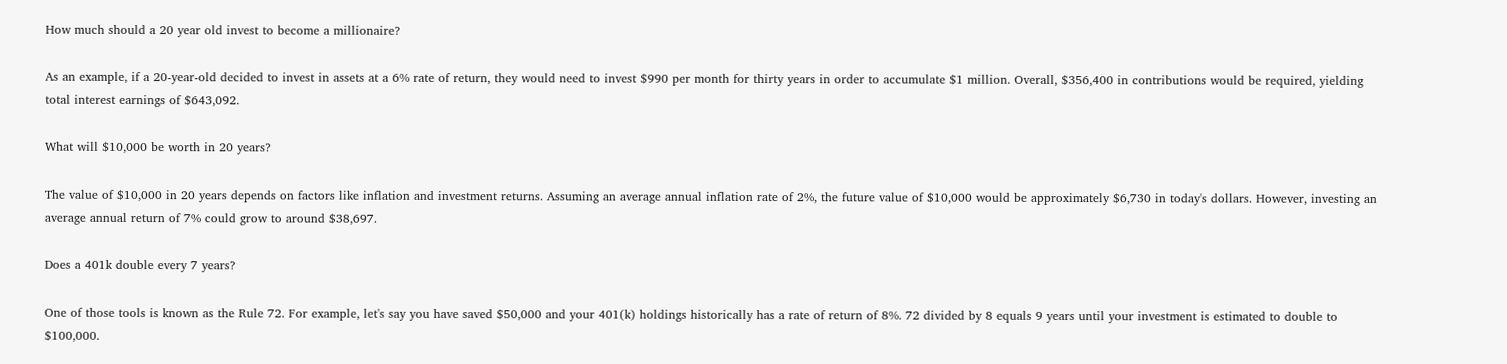How much should a 20 year old invest to become a millionaire?

As an example, if a 20-year-old decided to invest in assets at a 6% rate of return, they would need to invest $990 per month for thirty years in order to accumulate $1 million. Overall, $356,400 in contributions would be required, yielding total interest earnings of $643,092.

What will $10,000 be worth in 20 years?

The value of $10,000 in 20 years depends on factors like inflation and investment returns. Assuming an average annual inflation rate of 2%, the future value of $10,000 would be approximately $6,730 in today's dollars. However, investing an average annual return of 7% could grow to around $38,697.

Does a 401k double every 7 years?

One of those tools is known as the Rule 72. For example, let's say you have saved $50,000 and your 401(k) holdings historically has a rate of return of 8%. 72 divided by 8 equals 9 years until your investment is estimated to double to $100,000.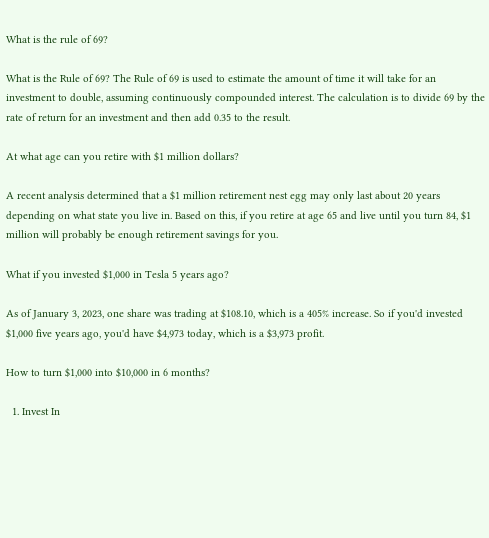What is the rule of 69?

What is the Rule of 69? The Rule of 69 is used to estimate the amount of time it will take for an investment to double, assuming continuously compounded interest. The calculation is to divide 69 by the rate of return for an investment and then add 0.35 to the result.

At what age can you retire with $1 million dollars?

A recent analysis determined that a $1 million retirement nest egg may only last about 20 years depending on what state you live in. Based on this, if you retire at age 65 and live until you turn 84, $1 million will probably be enough retirement savings for you.

What if you invested $1,000 in Tesla 5 years ago?

As of January 3, 2023, one share was trading at $108.10, which is a 405% increase. So if you'd invested $1,000 five years ago, you'd have $4,973 today, which is a $3,973 profit.

How to turn $1,000 into $10,000 in 6 months?

  1. Invest In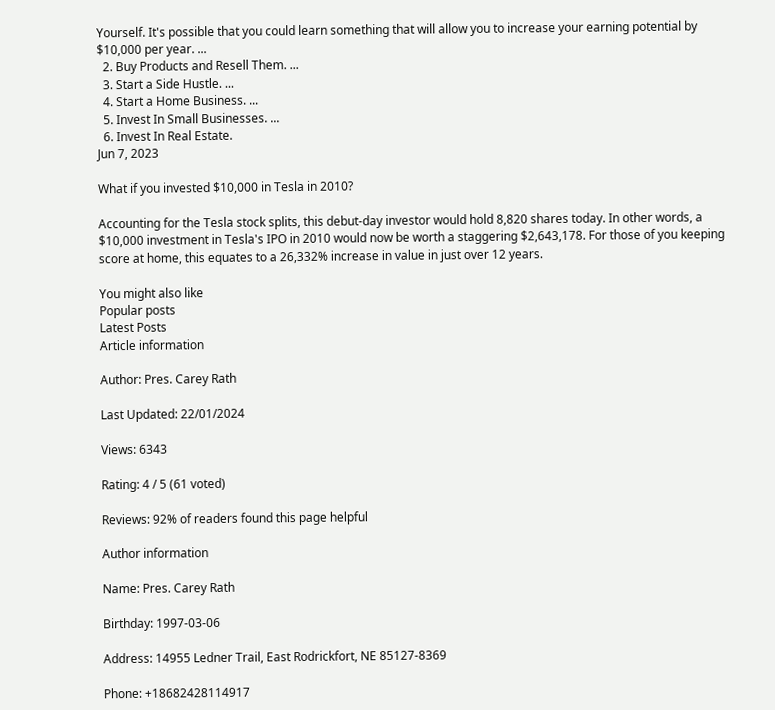Yourself. It's possible that you could learn something that will allow you to increase your earning potential by $10,000 per year. ...
  2. Buy Products and Resell Them. ...
  3. Start a Side Hustle. ...
  4. Start a Home Business. ...
  5. Invest In Small Businesses. ...
  6. Invest In Real Estate.
Jun 7, 2023

What if you invested $10,000 in Tesla in 2010?

Accounting for the Tesla stock splits, this debut-day investor would hold 8,820 shares today. In other words, a $10,000 investment in Tesla's IPO in 2010 would now be worth a staggering $2,643,178. For those of you keeping score at home, this equates to a 26,332% increase in value in just over 12 years.

You might also like
Popular posts
Latest Posts
Article information

Author: Pres. Carey Rath

Last Updated: 22/01/2024

Views: 6343

Rating: 4 / 5 (61 voted)

Reviews: 92% of readers found this page helpful

Author information

Name: Pres. Carey Rath

Birthday: 1997-03-06

Address: 14955 Ledner Trail, East Rodrickfort, NE 85127-8369

Phone: +18682428114917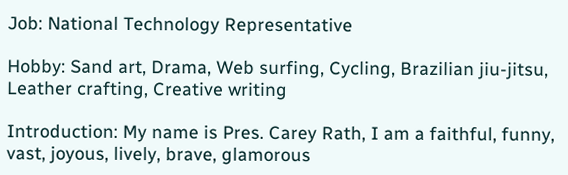Job: National Technology Representative

Hobby: Sand art, Drama, Web surfing, Cycling, Brazilian jiu-jitsu, Leather crafting, Creative writing

Introduction: My name is Pres. Carey Rath, I am a faithful, funny, vast, joyous, lively, brave, glamorous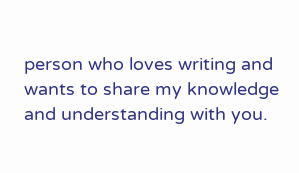person who loves writing and wants to share my knowledge and understanding with you.